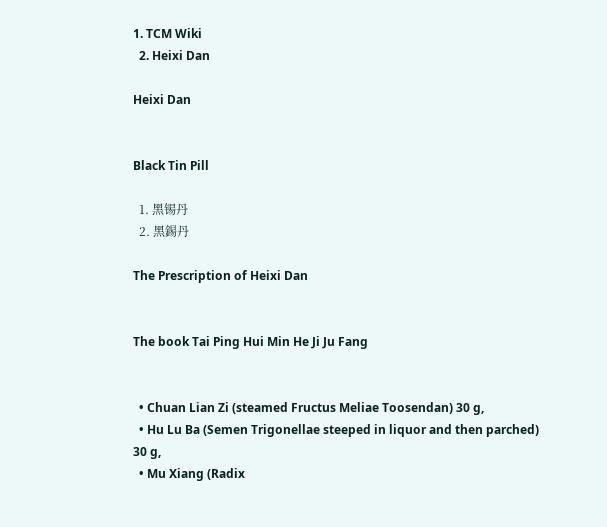1. TCM Wiki
  2. Heixi Dan

Heixi Dan


Black Tin Pill

  1. 黑锡丹
  2. 黑錫丹

The Prescription of Heixi Dan


The book Tai Ping Hui Min He Ji Ju Fang


  • Chuan Lian Zi (steamed Fructus Meliae Toosendan) 30 g,
  • Hu Lu Ba (Semen Trigonellae steeped in liquor and then parched) 30 g,
  • Mu Xiang (Radix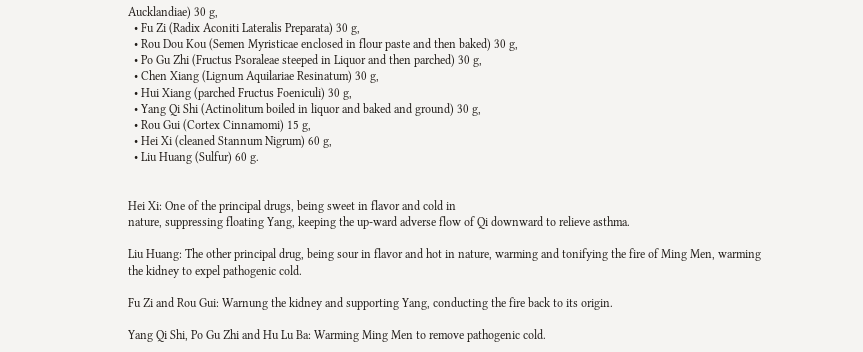Aucklandiae) 30 g,
  • Fu Zi (Radix Aconiti Lateralis Preparata) 30 g,
  • Rou Dou Kou (Semen Myristicae enclosed in flour paste and then baked) 30 g,
  • Po Gu Zhi (Fructus Psoraleae steeped in Liquor and then parched) 30 g,
  • Chen Xiang (Lignum Aquilariae Resinatum) 30 g,
  • Hui Xiang (parched Fructus Foeniculi) 30 g,
  • Yang Qi Shi (Actinolitum boiled in liquor and baked and ground) 30 g,
  • Rou Gui (Cortex Cinnamomi) 15 g,
  • Hei Xi (cleaned Stannum Nigrum) 60 g,
  • Liu Huang (Sulfur) 60 g.


Hei Xi: One of the principal drugs, being sweet in flavor and cold in
nature, suppressing floating Yang, keeping the up-ward adverse flow of Qi downward to relieve asthma.

Liu Huang: The other principal drug, being sour in flavor and hot in nature, warming and tonifying the fire of Ming Men, warming the kidney to expel pathogenic cold.

Fu Zi and Rou Gui: Warnung the kidney and supporting Yang, conducting the fire back to its origin.

Yang Qi Shi, Po Gu Zhi and Hu Lu Ba: Warming Ming Men to remove pathogenic cold.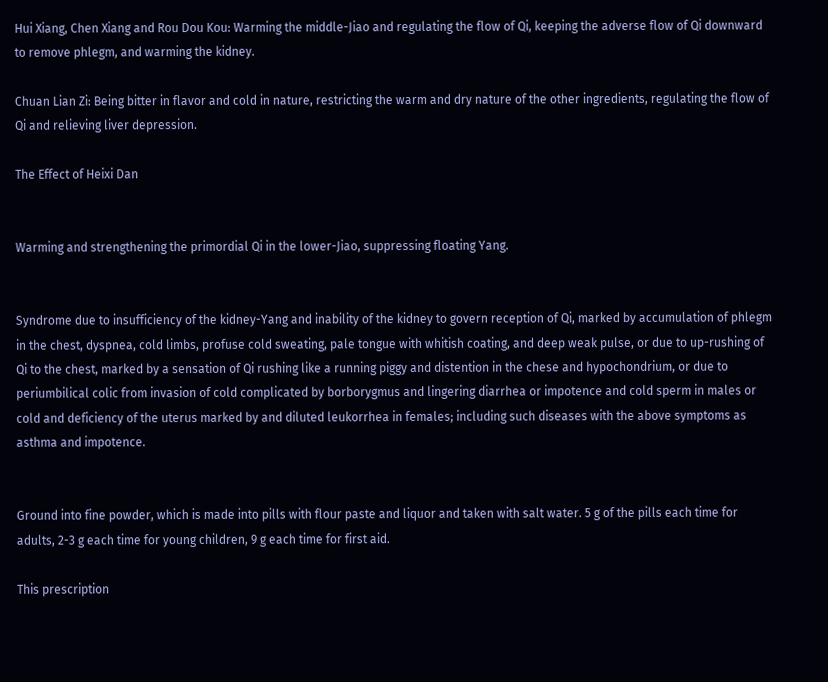Hui Xiang, Chen Xiang and Rou Dou Kou: Warming the middle-Jiao and regulating the flow of Qi, keeping the adverse flow of Qi downward to remove phlegm, and warming the kidney.

Chuan Lian Zi: Being bitter in flavor and cold in nature, restricting the warm and dry nature of the other ingredients, regulating the flow of Qi and relieving liver depression.

The Effect of Heixi Dan


Warming and strengthening the primordial Qi in the lower-Jiao, suppressing floating Yang.


Syndrome due to insufficiency of the kidney-Yang and inability of the kidney to govern reception of Qi, marked by accumulation of phlegm in the chest, dyspnea, cold limbs, profuse cold sweating, pale tongue with whitish coating, and deep weak pulse, or due to up-rushing of Qi to the chest, marked by a sensation of Qi rushing like a running piggy and distention in the chese and hypochondrium, or due to periumbilical colic from invasion of cold complicated by borborygmus and lingering diarrhea or impotence and cold sperm in males or cold and deficiency of the uterus marked by and diluted leukorrhea in females; including such diseases with the above symptoms as asthma and impotence.


Ground into fine powder, which is made into pills with flour paste and liquor and taken with salt water. 5 g of the pills each time for adults, 2-3 g each time for young children, 9 g each time for first aid.

This prescription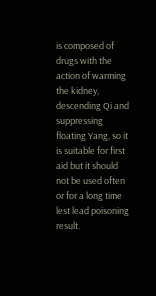is composed of drugs with the action of warming the kidney, descending Qi and suppressing floating Yang, so it is suitable for first aid but it should not be used often or for a long time lest lead poisoning result.